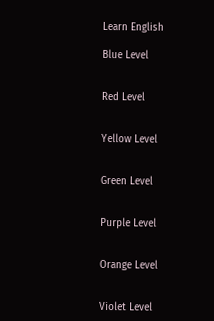Learn English

Blue Level


Red Level


Yellow Level


Green Level


Purple Level


Orange Level


Violet Level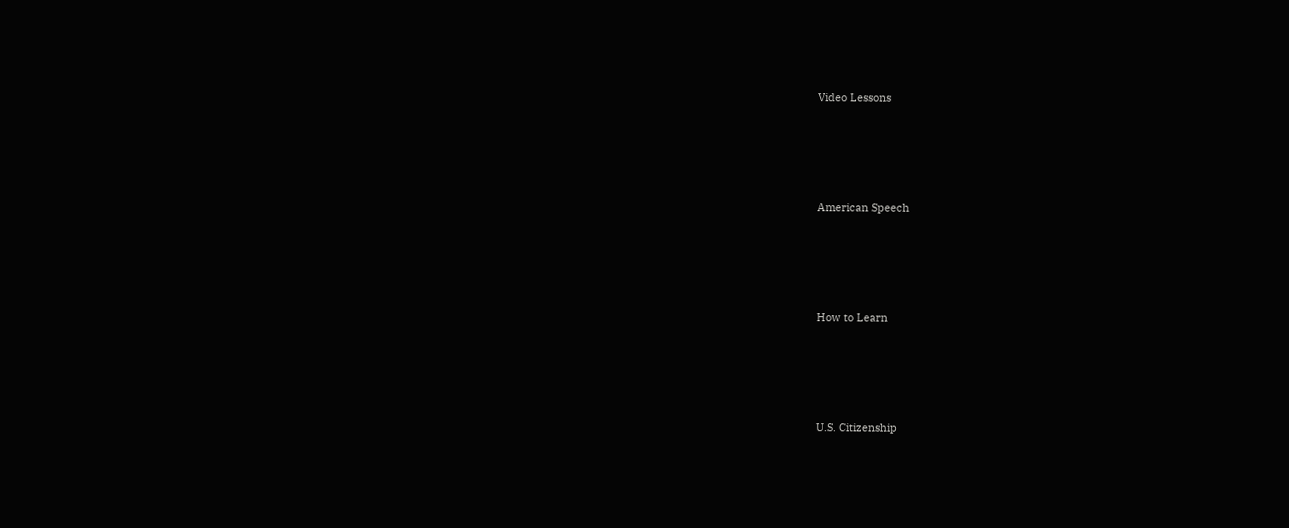Video Lessons




American Speech




How to Learn




U.S. Citizenship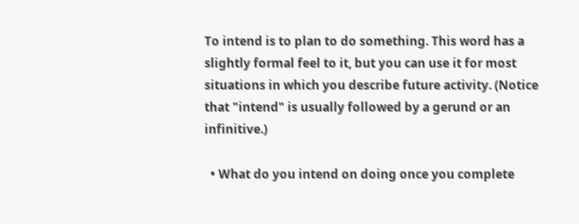To intend is to plan to do something. This word has a slightly formal feel to it, but you can use it for most situations in which you describe future activity. (Notice that "intend" is usually followed by a gerund or an infinitive.)

  • What do you intend on doing once you complete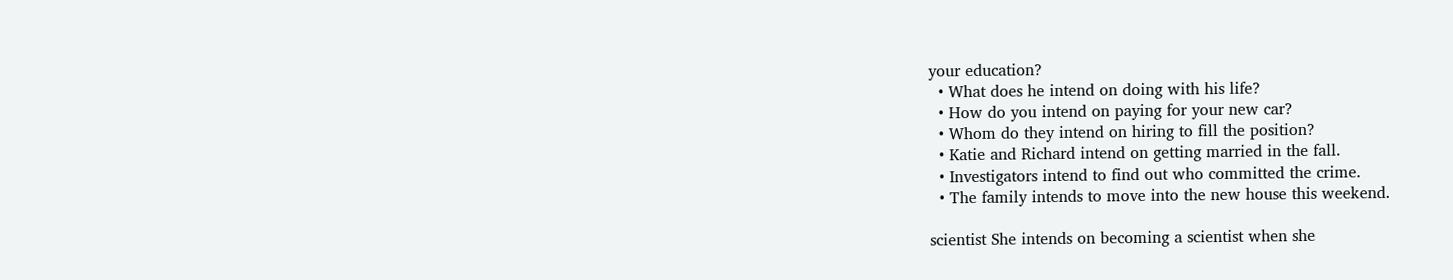your education?
  • What does he intend on doing with his life?
  • How do you intend on paying for your new car?
  • Whom do they intend on hiring to fill the position?
  • Katie and Richard intend on getting married in the fall.
  • Investigators intend to find out who committed the crime.
  • The family intends to move into the new house this weekend.

scientist She intends on becoming a scientist when she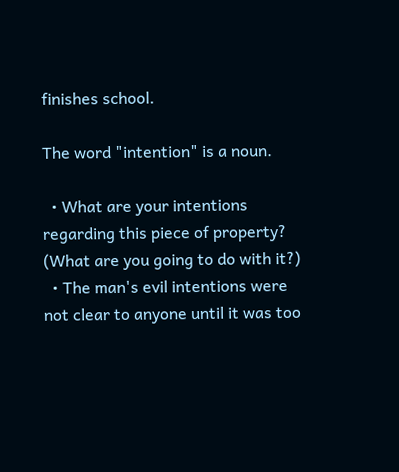finishes school.

The word "intention" is a noun.

  • What are your intentions regarding this piece of property? (What are you going to do with it?)
  • The man's evil intentions were not clear to anyone until it was too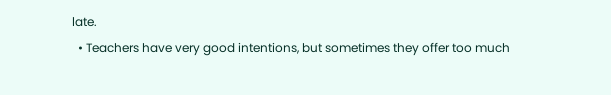late.
  • Teachers have very good intentions, but sometimes they offer too much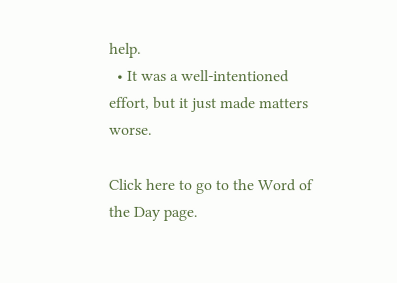help.
  • It was a well-intentioned effort, but it just made matters worse.

Click here to go to the Word of the Day page.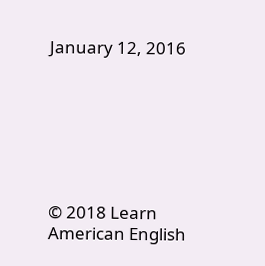January 12, 2016







© 2018 Learn American English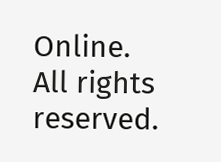Online. All rights reserved.